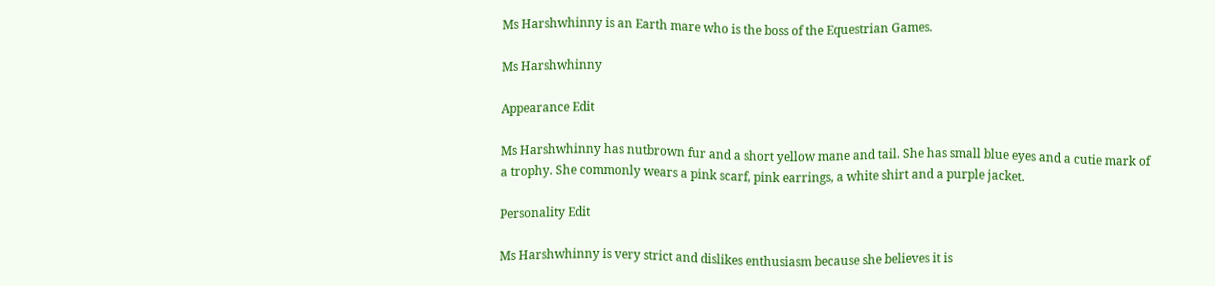Ms Harshwhinny is an Earth mare who is the boss of the Equestrian Games.

Ms Harshwhinny

Appearance Edit

Ms Harshwhinny has nutbrown fur and a short yellow mane and tail. She has small blue eyes and a cutie mark of a trophy. She commonly wears a pink scarf, pink earrings, a white shirt and a purple jacket.

Personality Edit

Ms Harshwhinny is very strict and dislikes enthusiasm because she believes it is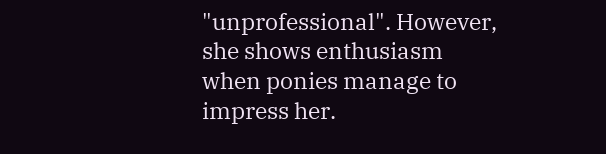"unprofessional". However, she shows enthusiasm when ponies manage to impress her.